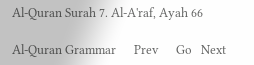Al-Quran Surah 7. Al-A'raf, Ayah 66

Al-Quran Grammar      Prev      Go   Next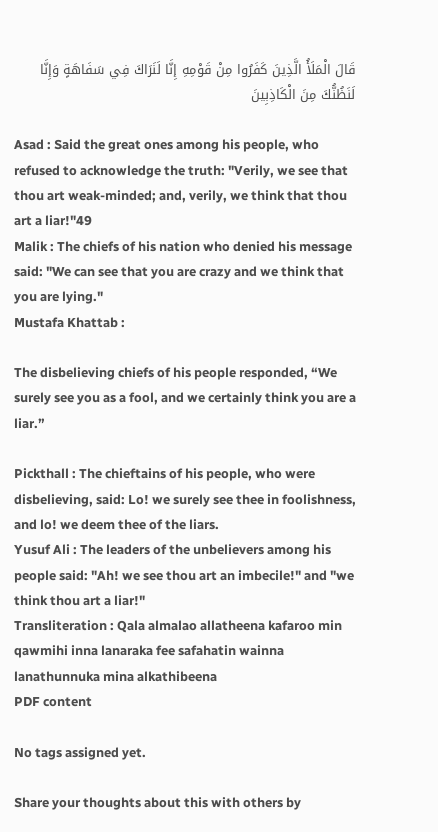قَالَ الْمَلَأُ الَّذِينَ كَفَرُوا مِنْ قَوْمِهِ إِنَّا لَنَرَاكَ فِي سَفَاهَةٍ وَإِنَّا لَنَظُنُّكَ مِنَ الْكَاذِبِينَ

Asad : Said the great ones among his people, who refused to acknowledge the truth: "Verily, we see that thou art weak-minded; and, verily, we think that thou art a liar!"49
Malik : The chiefs of his nation who denied his message said: "We can see that you are crazy and we think that you are lying."
Mustafa Khattab :

The disbelieving chiefs of his people responded, “We surely see you as a fool, and we certainly think you are a liar.”

Pickthall : The chieftains of his people, who were disbelieving, said: Lo! we surely see thee in foolishness, and lo! we deem thee of the liars.
Yusuf Ali : The leaders of the unbelievers among his people said: "Ah! we see thou art an imbecile!" and "we think thou art a liar!"
Transliteration : Qala almalao allatheena kafaroo min qawmihi inna lanaraka fee safahatin wainna lanathunnuka mina alkathibeena
PDF content

No tags assigned yet.

Share your thoughts about this with others by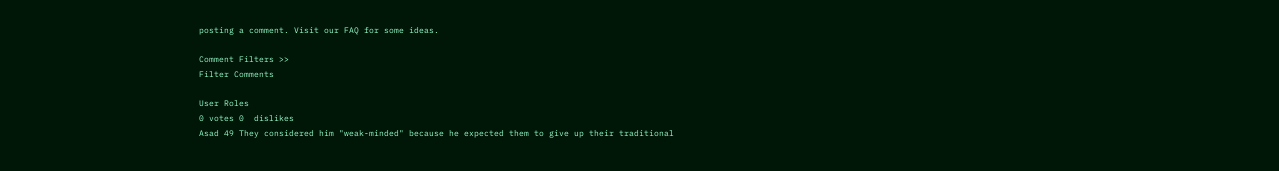posting a comment. Visit our FAQ for some ideas.

Comment Filters >>
Filter Comments

User Roles
0 votes 0  dislikes
Asad 49 They considered him "weak-minded" because he expected them to give up their traditional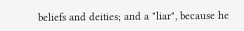beliefs and deities; and a "liar", because he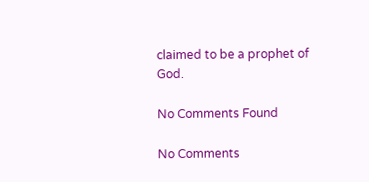claimed to be a prophet of God.

No Comments Found

No Comments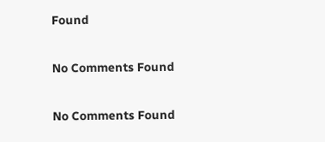Found

No Comments Found

No Comments Found